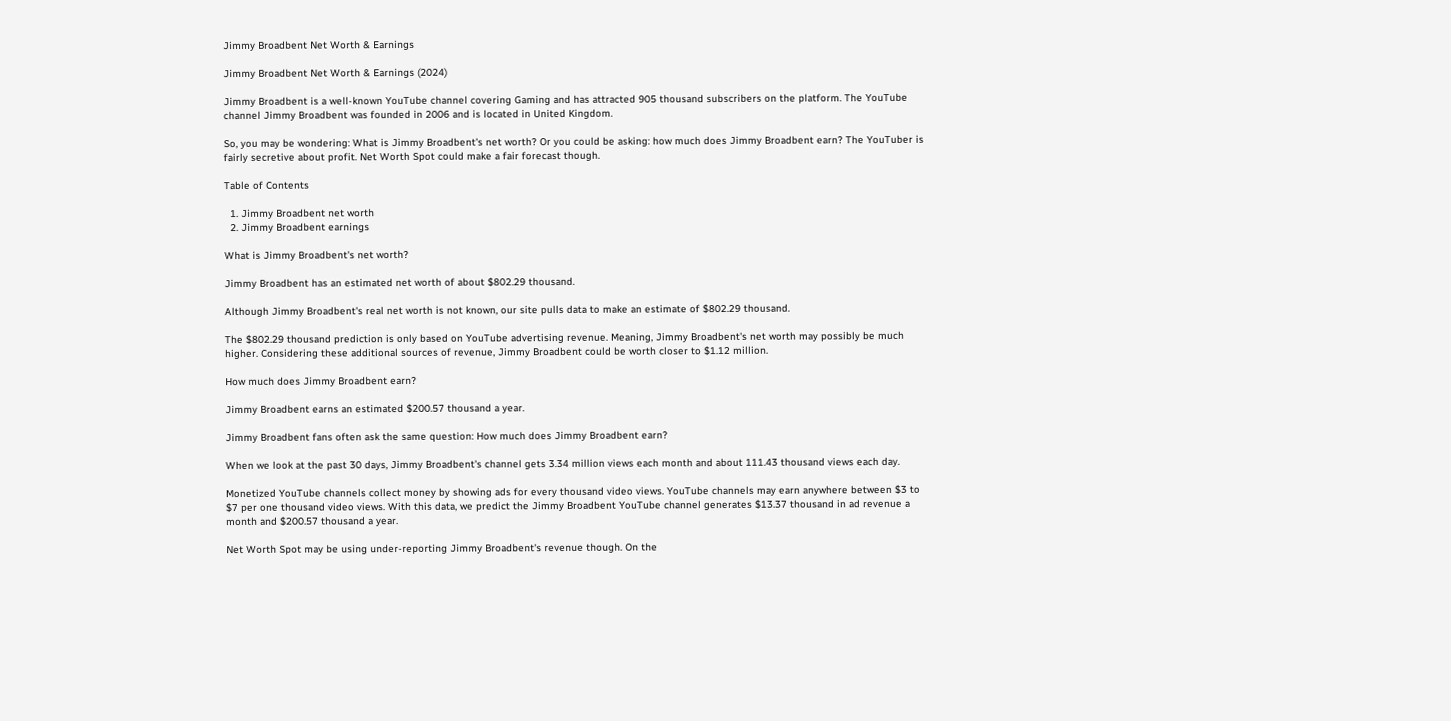Jimmy Broadbent Net Worth & Earnings

Jimmy Broadbent Net Worth & Earnings (2024)

Jimmy Broadbent is a well-known YouTube channel covering Gaming and has attracted 905 thousand subscribers on the platform. The YouTube channel Jimmy Broadbent was founded in 2006 and is located in United Kingdom.

So, you may be wondering: What is Jimmy Broadbent's net worth? Or you could be asking: how much does Jimmy Broadbent earn? The YouTuber is fairly secretive about profit. Net Worth Spot could make a fair forecast though.

Table of Contents

  1. Jimmy Broadbent net worth
  2. Jimmy Broadbent earnings

What is Jimmy Broadbent's net worth?

Jimmy Broadbent has an estimated net worth of about $802.29 thousand.

Although Jimmy Broadbent's real net worth is not known, our site pulls data to make an estimate of $802.29 thousand.

The $802.29 thousand prediction is only based on YouTube advertising revenue. Meaning, Jimmy Broadbent's net worth may possibly be much higher. Considering these additional sources of revenue, Jimmy Broadbent could be worth closer to $1.12 million.

How much does Jimmy Broadbent earn?

Jimmy Broadbent earns an estimated $200.57 thousand a year.

Jimmy Broadbent fans often ask the same question: How much does Jimmy Broadbent earn?

When we look at the past 30 days, Jimmy Broadbent's channel gets 3.34 million views each month and about 111.43 thousand views each day.

Monetized YouTube channels collect money by showing ads for every thousand video views. YouTube channels may earn anywhere between $3 to $7 per one thousand video views. With this data, we predict the Jimmy Broadbent YouTube channel generates $13.37 thousand in ad revenue a month and $200.57 thousand a year.

Net Worth Spot may be using under-reporting Jimmy Broadbent's revenue though. On the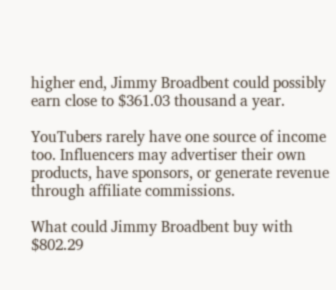higher end, Jimmy Broadbent could possibly earn close to $361.03 thousand a year.

YouTubers rarely have one source of income too. Influencers may advertiser their own products, have sponsors, or generate revenue through affiliate commissions.

What could Jimmy Broadbent buy with $802.29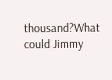thousand?What could Jimmy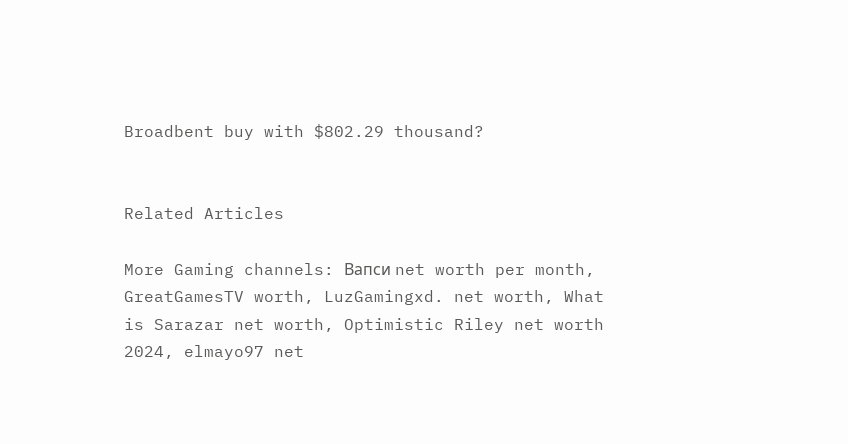Broadbent buy with $802.29 thousand?


Related Articles

More Gaming channels: Вапси net worth per month, GreatGamesTV worth, LuzGamingxd. net worth, What is Sarazar net worth, Optimistic Riley net worth 2024, elmayo97 net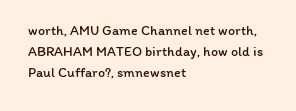worth, AMU Game Channel net worth, ABRAHAM MATEO birthday, how old is Paul Cuffaro?, smnewsnet